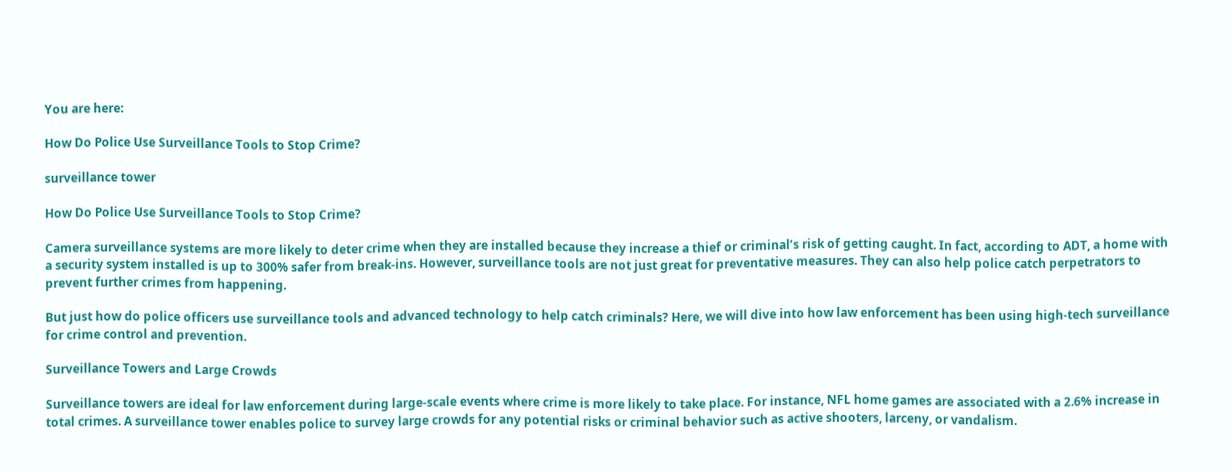You are here:

How Do Police Use Surveillance Tools to Stop Crime?

surveillance tower

How Do Police Use Surveillance Tools to Stop Crime?

Camera surveillance systems are more likely to deter crime when they are installed because they increase a thief or criminal’s risk of getting caught. In fact, according to ADT, a home with a security system installed is up to 300% safer from break-ins. However, surveillance tools are not just great for preventative measures. They can also help police catch perpetrators to prevent further crimes from happening.

But just how do police officers use surveillance tools and advanced technology to help catch criminals? Here, we will dive into how law enforcement has been using high-tech surveillance for crime control and prevention.

Surveillance Towers and Large Crowds

Surveillance towers are ideal for law enforcement during large-scale events where crime is more likely to take place. For instance, NFL home games are associated with a 2.6% increase in total crimes. A surveillance tower enables police to survey large crowds for any potential risks or criminal behavior such as active shooters, larceny, or vandalism.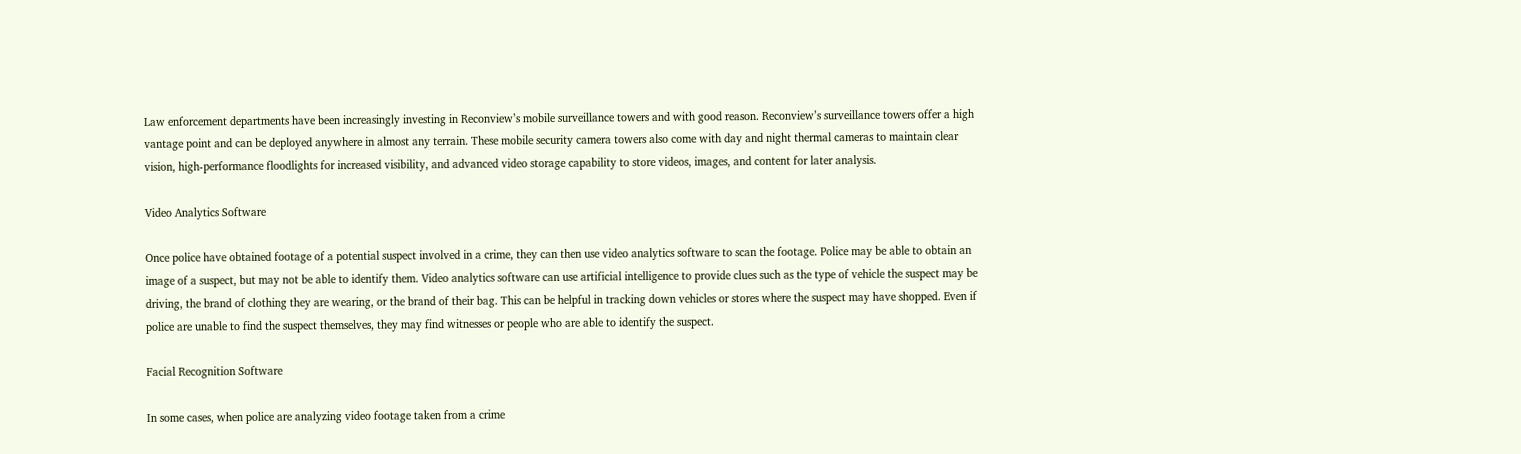Law enforcement departments have been increasingly investing in Reconview’s mobile surveillance towers and with good reason. Reconview’s surveillance towers offer a high vantage point and can be deployed anywhere in almost any terrain. These mobile security camera towers also come with day and night thermal cameras to maintain clear vision, high-performance floodlights for increased visibility, and advanced video storage capability to store videos, images, and content for later analysis.

Video Analytics Software

Once police have obtained footage of a potential suspect involved in a crime, they can then use video analytics software to scan the footage. Police may be able to obtain an image of a suspect, but may not be able to identify them. Video analytics software can use artificial intelligence to provide clues such as the type of vehicle the suspect may be driving, the brand of clothing they are wearing, or the brand of their bag. This can be helpful in tracking down vehicles or stores where the suspect may have shopped. Even if police are unable to find the suspect themselves, they may find witnesses or people who are able to identify the suspect.

Facial Recognition Software

In some cases, when police are analyzing video footage taken from a crime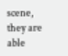scene, they are able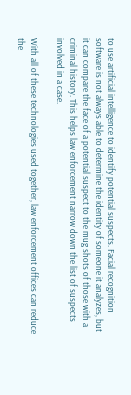to use artificial intelligence to identify potential suspects. Facial recognition software is not always able to determine the identity of someone it analyzes, but it can compare the face of a potential suspect to the mug shots of those with a criminal history. This helps law enforcement narrow down the list of suspects involved in a case.

With all of these technologies used together, law enforcement offices can reduce the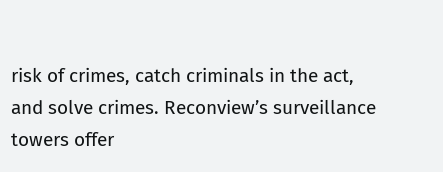risk of crimes, catch criminals in the act, and solve crimes. Reconview’s surveillance towers offer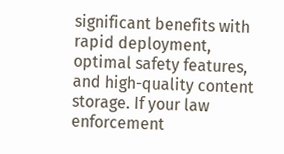significant benefits with rapid deployment, optimal safety features, and high-quality content storage. If your law enforcement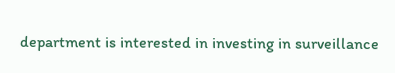department is interested in investing in surveillance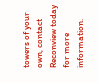towers of your own, contact Reconview today for more information.